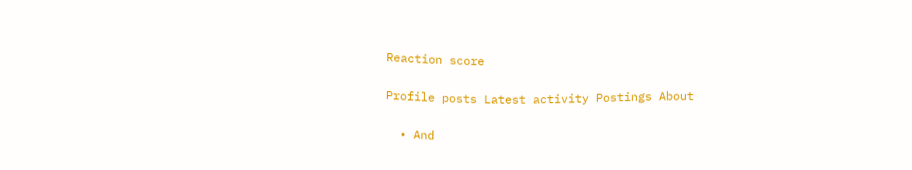Reaction score

Profile posts Latest activity Postings About

  • And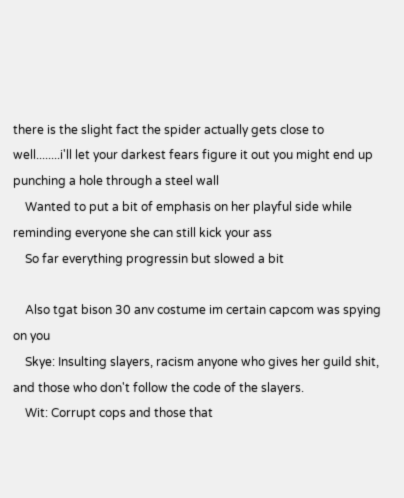there is the slight fact the spider actually gets close to well........i'll let your darkest fears figure it out you might end up punching a hole through a steel wall
    Wanted to put a bit of emphasis on her playful side while reminding everyone she can still kick your ass
    So far everything progressin but slowed a bit

    Also tgat bison 30 anv costume im certain capcom was spying on you
    Skye: Insulting slayers, racism anyone who gives her guild shit, and those who don't follow the code of the slayers.
    Wit: Corrupt cops and those that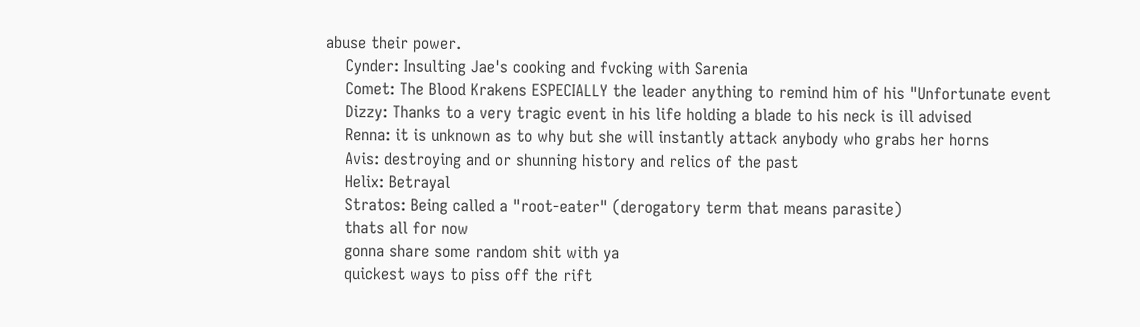abuse their power.
    Cynder: Insulting Jae's cooking and fvcking with Sarenia
    Comet: The Blood Krakens ESPECIALLY the leader anything to remind him of his "Unfortunate event
    Dizzy: Thanks to a very tragic event in his life holding a blade to his neck is ill advised
    Renna: it is unknown as to why but she will instantly attack anybody who grabs her horns
    Avis: destroying and or shunning history and relics of the past
    Helix: Betrayal
    Stratos: Being called a "root-eater" (derogatory term that means parasite)
    thats all for now
    gonna share some random shit with ya
    quickest ways to piss off the rift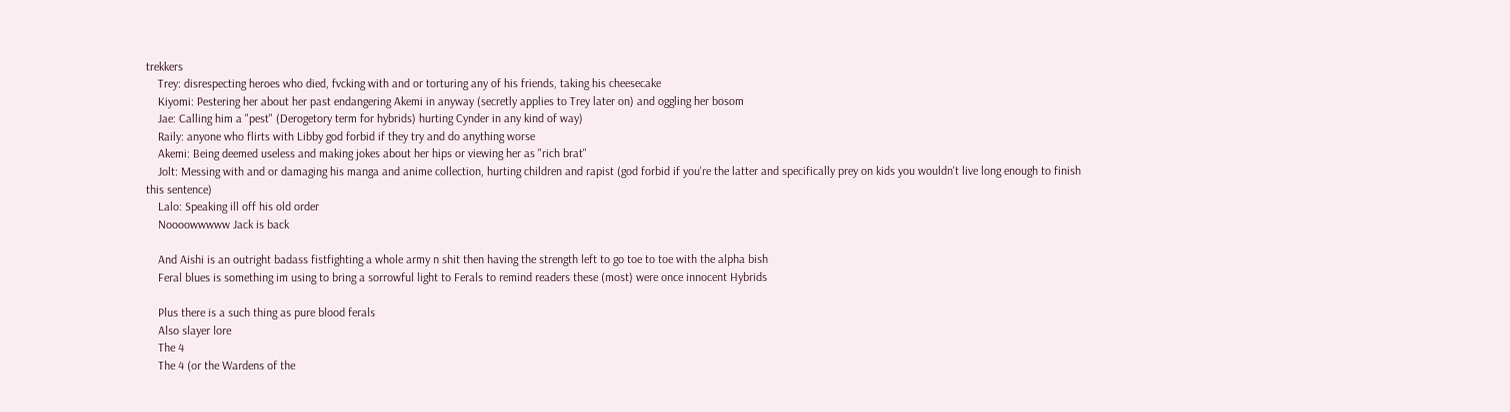trekkers
    Trey: disrespecting heroes who died, fvcking with and or torturing any of his friends, taking his cheesecake
    Kiyomi: Pestering her about her past endangering Akemi in anyway (secretly applies to Trey later on) and oggling her bosom
    Jae: Calling him a "pest" (Derogetory term for hybrids) hurting Cynder in any kind of way)
    Raily: anyone who flirts with Libby god forbid if they try and do anything worse
    Akemi: Being deemed useless and making jokes about her hips or viewing her as "rich brat"
    Jolt: Messing with and or damaging his manga and anime collection, hurting children and rapist (god forbid if you're the latter and specifically prey on kids you wouldn't live long enough to finish this sentence)
    Lalo: Speaking ill off his old order
    Noooowwwww Jack is back

    And Aishi is an outright badass fistfighting a whole army n shit then having the strength left to go toe to toe with the alpha bish
    Feral blues is something im using to bring a sorrowful light to Ferals to remind readers these (most) were once innocent Hybrids

    Plus there is a such thing as pure blood ferals
    Also slayer lore
    The 4
    The 4 (or the Wardens of the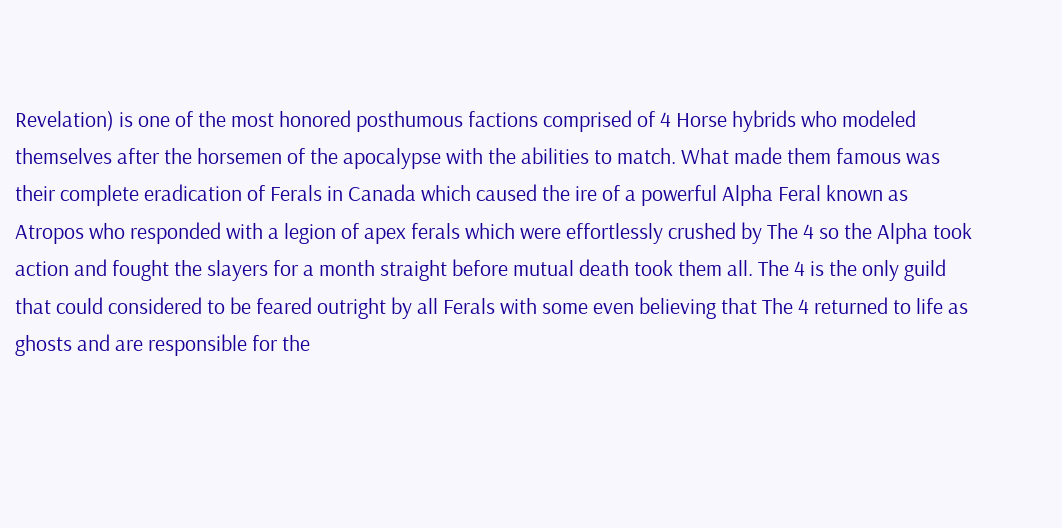Revelation) is one of the most honored posthumous factions comprised of 4 Horse hybrids who modeled themselves after the horsemen of the apocalypse with the abilities to match. What made them famous was their complete eradication of Ferals in Canada which caused the ire of a powerful Alpha Feral known as Atropos who responded with a legion of apex ferals which were effortlessly crushed by The 4 so the Alpha took action and fought the slayers for a month straight before mutual death took them all. The 4 is the only guild that could considered to be feared outright by all Ferals with some even believing that The 4 returned to life as ghosts and are responsible for the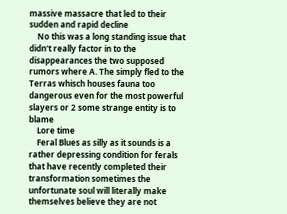massive massacre that led to their sudden and rapid decline
    No this was a long standing issue that didn't really factor in to the disappearances the two supposed rumors where A. The simply fled to the Terras whisch houses fauna too dangerous even for the most powerful slayers or 2 some strange entity is to blame
    Lore time
    Feral Blues as silly as it sounds is a rather depressing condition for ferals that have recently completed their transformation sometimes the unfortunate soul will literally make themselves believe they are not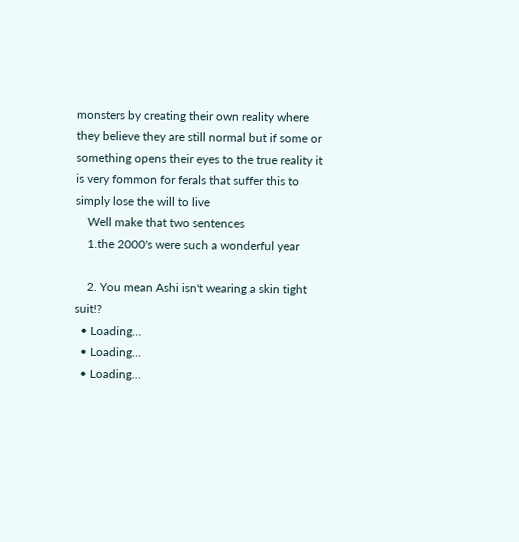monsters by creating their own reality where they believe they are still normal but if some or something opens their eyes to the true reality it is very fommon for ferals that suffer this to simply lose the will to live
    Well make that two sentences
    1.the 2000's were such a wonderful year

    2. You mean Ashi isn't wearing a skin tight suit!?
  • Loading…
  • Loading…
  • Loading…